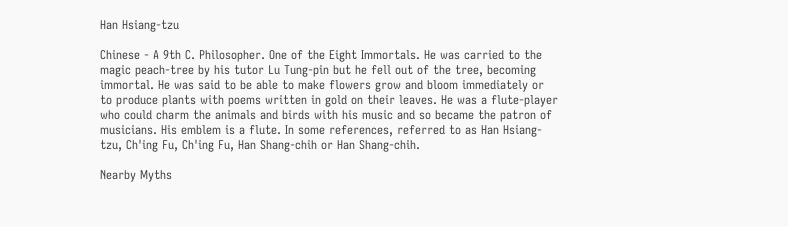Han Hsiang-tzu

Chinese - A 9th C. Philosopher. One of the Eight Immortals. He was carried to the magic peach-tree by his tutor Lu Tung-pin but he fell out of the tree, becoming immortal. He was said to be able to make flowers grow and bloom immediately or to produce plants with poems written in gold on their leaves. He was a flute-player who could charm the animals and birds with his music and so became the patron of musicians. His emblem is a flute. In some references, referred to as Han Hsiang-tzu, Ch'ing Fu, Ch'ing Fu, Han Shang-chih or Han Shang-chih.

Nearby Myths